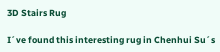3D Stairs Rug

I´ve found this interesting rug in Chenhui Su´s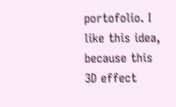portofolio. I like this idea, because this 3D effect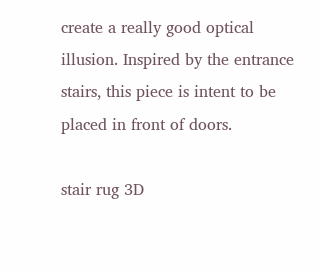create a really good optical illusion. Inspired by the entrance stairs, this piece is intent to be placed in front of doors.

stair rug 3D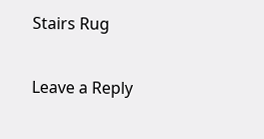Stairs Rug

Leave a Reply